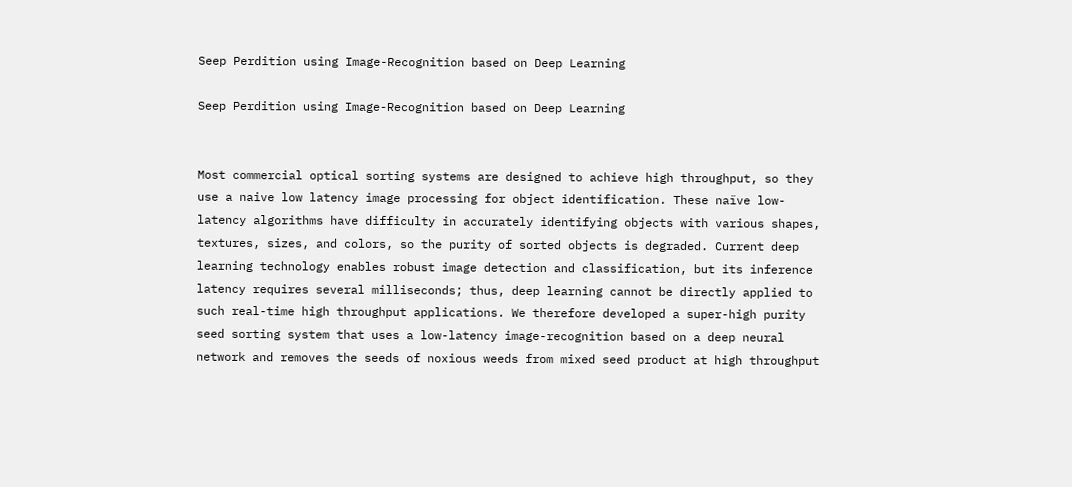Seep Perdition using Image-Recognition based on Deep Learning

Seep Perdition using Image-Recognition based on Deep Learning


Most commercial optical sorting systems are designed to achieve high throughput, so they use a naive low latency image processing for object identification. These naïve low-latency algorithms have difficulty in accurately identifying objects with various shapes, textures, sizes, and colors, so the purity of sorted objects is degraded. Current deep learning technology enables robust image detection and classification, but its inference latency requires several milliseconds; thus, deep learning cannot be directly applied to such real-time high throughput applications. We therefore developed a super-high purity seed sorting system that uses a low-latency image-recognition based on a deep neural network and removes the seeds of noxious weeds from mixed seed product at high throughput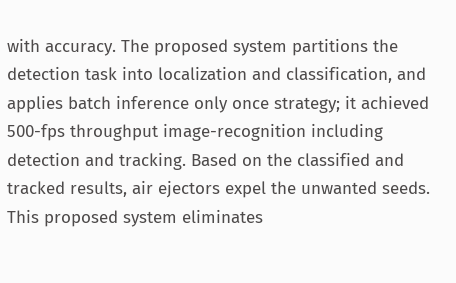with accuracy. The proposed system partitions the detection task into localization and classification, and applies batch inference only once strategy; it achieved 500-fps throughput image-recognition including detection and tracking. Based on the classified and tracked results, air ejectors expel the unwanted seeds. This proposed system eliminates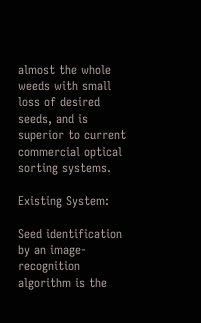almost the whole weeds with small loss of desired seeds, and is superior to current commercial optical sorting systems.

Existing System:

Seed identification by an image-recognition algorithm is the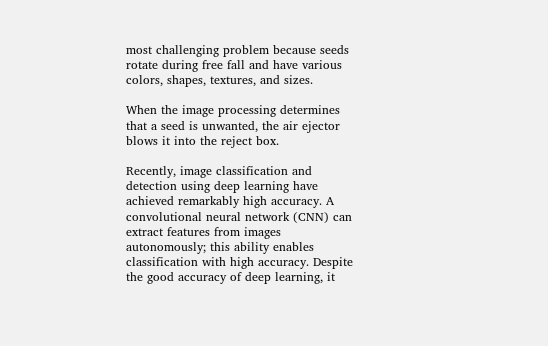most challenging problem because seeds rotate during free fall and have various colors, shapes, textures, and sizes.

When the image processing determines that a seed is unwanted, the air ejector blows it into the reject box.

Recently, image classification and detection using deep learning have achieved remarkably high accuracy. A convolutional neural network (CNN) can extract features from images autonomously; this ability enables classification with high accuracy. Despite the good accuracy of deep learning, it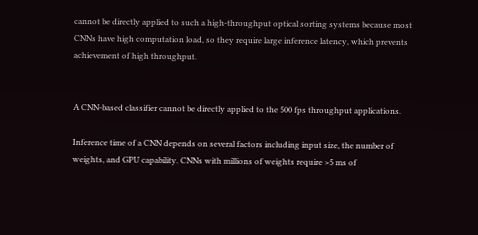cannot be directly applied to such a high-throughput optical sorting systems because most CNNs have high computation load, so they require large inference latency, which prevents achievement of high throughput.


A CNN-based classifier cannot be directly applied to the 500 fps throughput applications.

Inference time of a CNN depends on several factors including input size, the number of weights, and GPU capability. CNNs with millions of weights require >5 ms of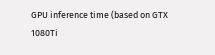GPU inference time (based on GTX 1080Ti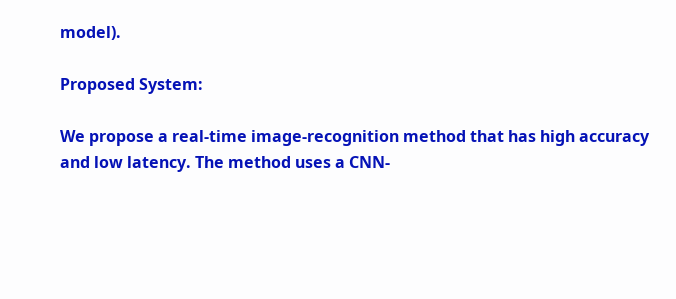model).

Proposed System:

We propose a real-time image-recognition method that has high accuracy and low latency. The method uses a CNN-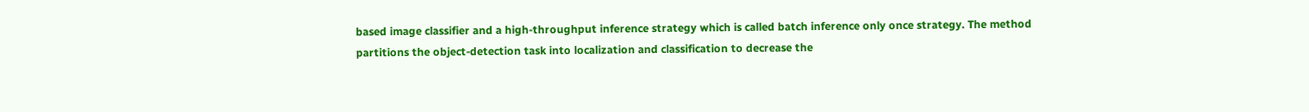based image classifier and a high-throughput inference strategy which is called batch inference only once strategy. The method partitions the object-detection task into localization and classification to decrease the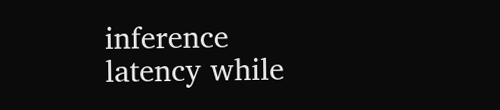inference latency while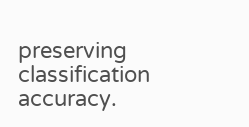preserving classification accuracy.